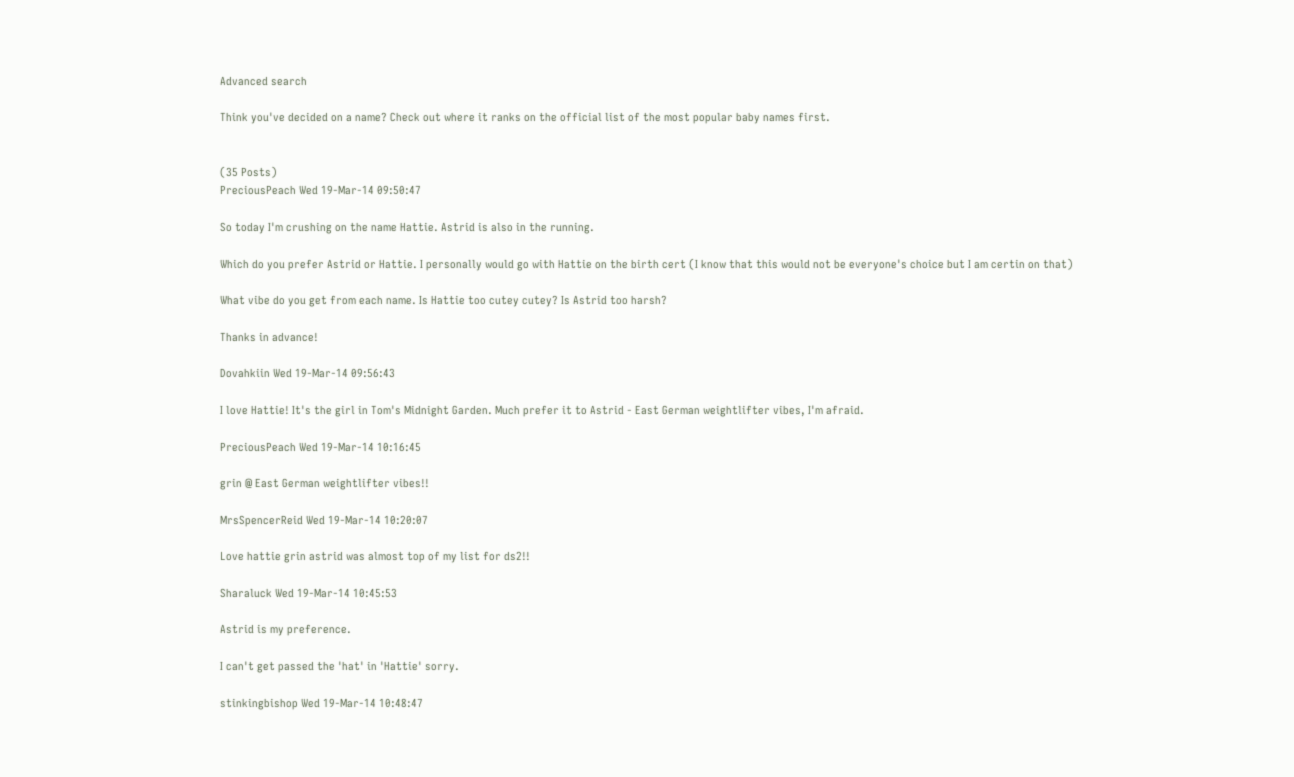Advanced search

Think you've decided on a name? Check out where it ranks on the official list of the most popular baby names first.


(35 Posts)
PreciousPeach Wed 19-Mar-14 09:50:47

So today I'm crushing on the name Hattie. Astrid is also in the running.

Which do you prefer Astrid or Hattie. I personally would go with Hattie on the birth cert (I know that this would not be everyone's choice but I am certin on that)

What vibe do you get from each name. Is Hattie too cutey cutey? Is Astrid too harsh?

Thanks in advance!

Dovahkiin Wed 19-Mar-14 09:56:43

I love Hattie! It's the girl in Tom's Midnight Garden. Much prefer it to Astrid - East German weightlifter vibes, I'm afraid.

PreciousPeach Wed 19-Mar-14 10:16:45

grin @ East German weightlifter vibes!!

MrsSpencerReid Wed 19-Mar-14 10:20:07

Love hattie grin astrid was almost top of my list for ds2!!

Sharaluck Wed 19-Mar-14 10:45:53

Astrid is my preference.

I can't get passed the 'hat' in 'Hattie' sorry.

stinkingbishop Wed 19-Mar-14 10:48:47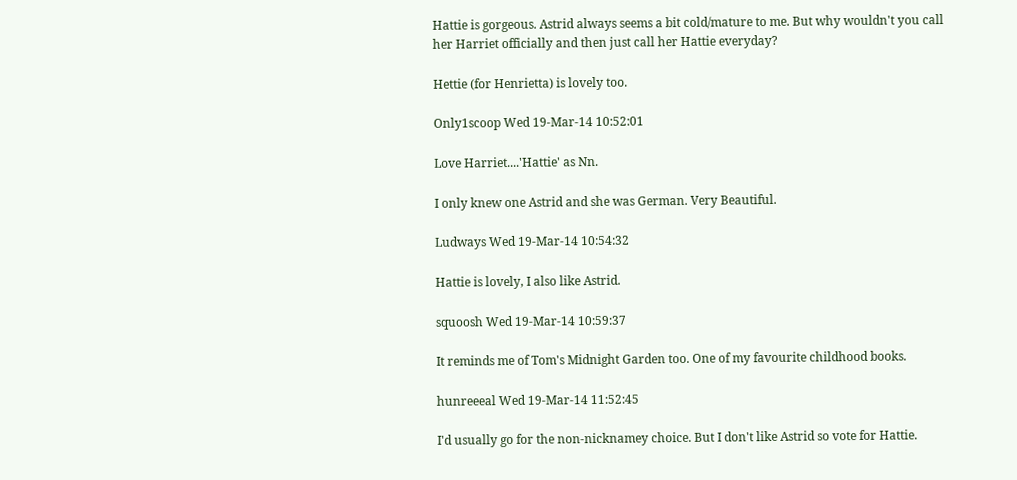Hattie is gorgeous. Astrid always seems a bit cold/mature to me. But why wouldn't you call her Harriet officially and then just call her Hattie everyday?

Hettie (for Henrietta) is lovely too.

Only1scoop Wed 19-Mar-14 10:52:01

Love Harriet....'Hattie' as Nn.

I only knew one Astrid and she was German. Very Beautiful.

Ludways Wed 19-Mar-14 10:54:32

Hattie is lovely, I also like Astrid.

squoosh Wed 19-Mar-14 10:59:37

It reminds me of Tom's Midnight Garden too. One of my favourite childhood books.

hunreeeal Wed 19-Mar-14 11:52:45

I'd usually go for the non-nicknamey choice. But I don't like Astrid so vote for Hattie.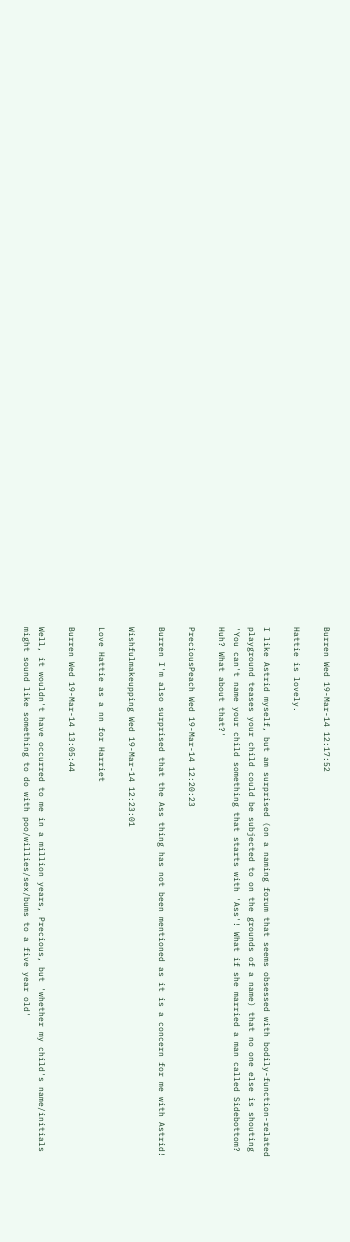Burren Wed 19-Mar-14 12:17:52

Hattie is lovely.

I like Astrid myself, but am surprised (on a naming forum that seems obsessed with bodily-function-related playground teases your child could be subjected to on the grounds of a name) that no one else is shouting 'You can't name your child something that starts with 'Ass'! What if she married a man called Sidebottom? Huh? What about that?'

PreciousPeach Wed 19-Mar-14 12:20:23

Burren I'm also surprised that the Ass thing has not been mentioned as it is a concern for me with Astrid!

Wishfulmakeupping Wed 19-Mar-14 12:23:01

Love Hattie as a nn for Harriet

Burren Wed 19-Mar-14 13:05:44

Well, it wouldn't have occurred to me in a million years, Precious, but 'whether my child's name/initials might sound like something to do with poo/willies/sex/bums to a five year old'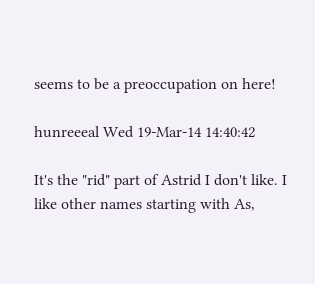seems to be a preoccupation on here!

hunreeeal Wed 19-Mar-14 14:40:42

It's the "rid" part of Astrid I don't like. I like other names starting with As,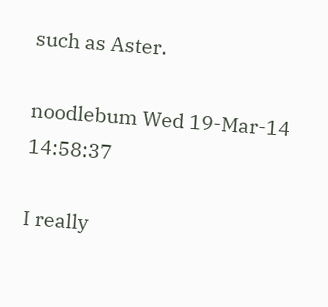such as Aster.

noodlebum Wed 19-Mar-14 14:58:37

I really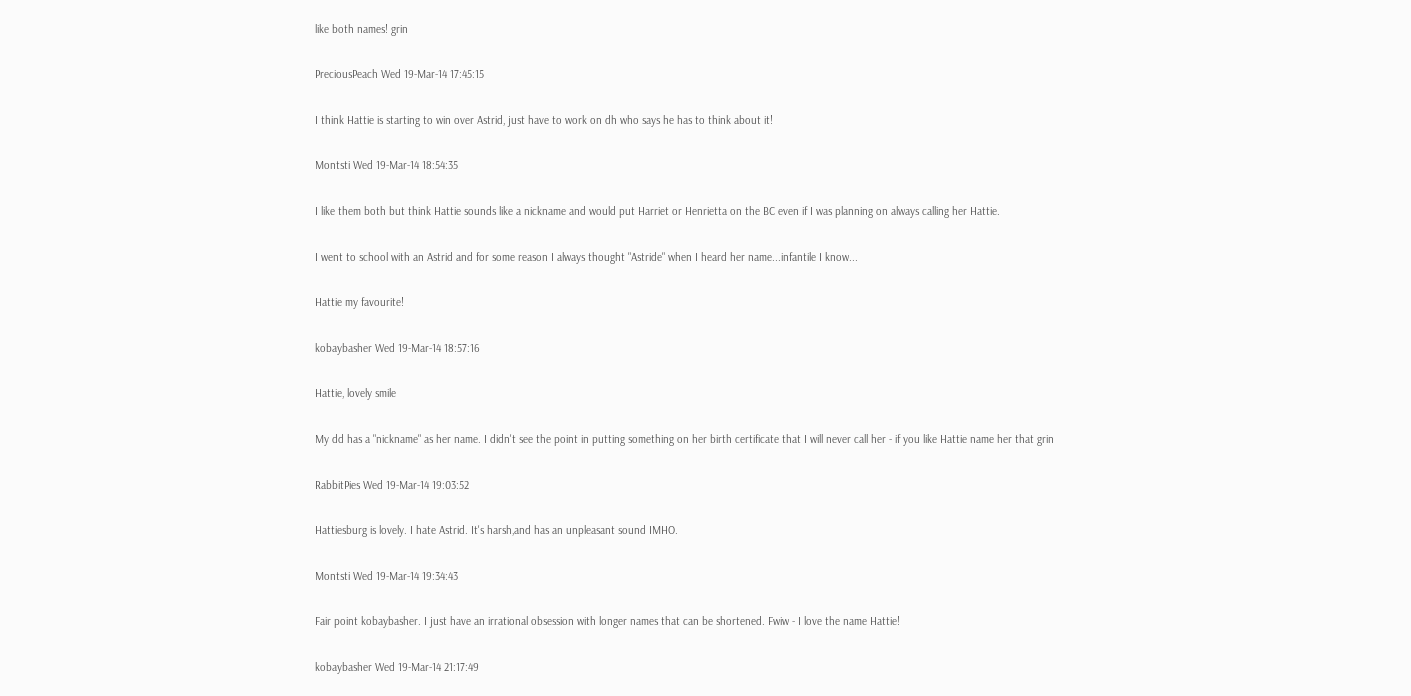like both names! grin

PreciousPeach Wed 19-Mar-14 17:45:15

I think Hattie is starting to win over Astrid, just have to work on dh who says he has to think about it!

Montsti Wed 19-Mar-14 18:54:35

I like them both but think Hattie sounds like a nickname and would put Harriet or Henrietta on the BC even if I was planning on always calling her Hattie.

I went to school with an Astrid and for some reason I always thought "Astride" when I heard her name...infantile I know...

Hattie my favourite!

kobaybasher Wed 19-Mar-14 18:57:16

Hattie, lovely smile

My dd has a "nickname" as her name. I didn't see the point in putting something on her birth certificate that I will never call her - if you like Hattie name her that grin

RabbitPies Wed 19-Mar-14 19:03:52

Hattiesburg is lovely. I hate Astrid. It's harsh,and has an unpleasant sound IMHO.

Montsti Wed 19-Mar-14 19:34:43

Fair point kobaybasher. I just have an irrational obsession with longer names that can be shortened. Fwiw - I love the name Hattie!

kobaybasher Wed 19-Mar-14 21:17:49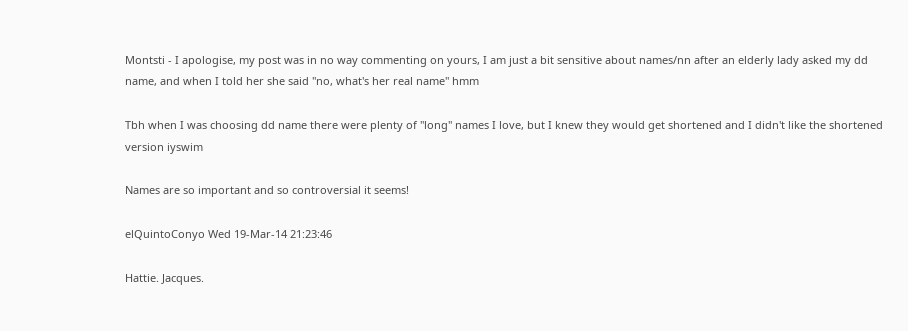Montsti - I apologise, my post was in no way commenting on yours, I am just a bit sensitive about names/nn after an elderly lady asked my dd name, and when I told her she said "no, what's her real name" hmm

Tbh when I was choosing dd name there were plenty of "long" names I love, but I knew they would get shortened and I didn't like the shortened version iyswim

Names are so important and so controversial it seems!

elQuintoConyo Wed 19-Mar-14 21:23:46

Hattie. Jacques.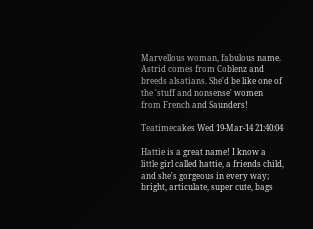Marvellous woman, fabulous name.
Astrid comes from Coblenz and breeds alsatians. She'd be like one of the 'stuff and nonsense' women from French and Saunders!

Teatimecakes Wed 19-Mar-14 21:40:04

Hattie is a great name! I know a little girl called hattie, a friends child, and she's gorgeous in every way; bright, articulate, super cute, bags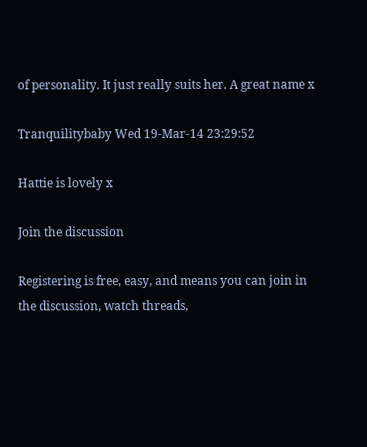of personality. It just really suits her. A great name x

Tranquilitybaby Wed 19-Mar-14 23:29:52

Hattie is lovely x

Join the discussion

Registering is free, easy, and means you can join in the discussion, watch threads,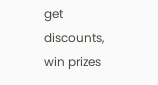get discounts, win prizes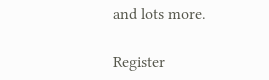and lots more.

Register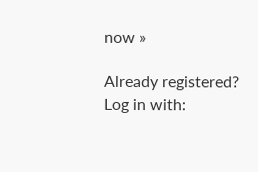now »

Already registered? Log in with: